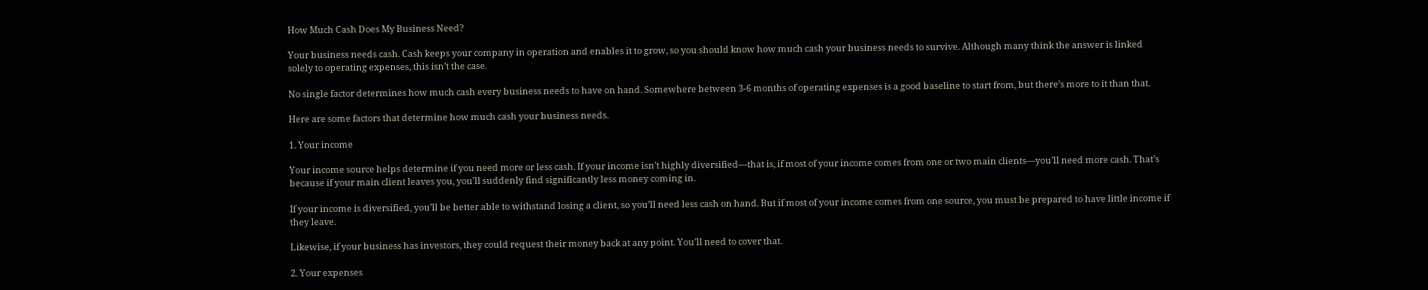How Much Cash Does My Business Need?

Your business needs cash. Cash keeps your company in operation and enables it to grow, so you should know how much cash your business needs to survive. Although many think the answer is linked solely to operating expenses, this isn’t the case.

No single factor determines how much cash every business needs to have on hand. Somewhere between 3-6 months of operating expenses is a good baseline to start from, but there’s more to it than that.

Here are some factors that determine how much cash your business needs.

1. Your income

Your income source helps determine if you need more or less cash. If your income isn’t highly diversified—that is, if most of your income comes from one or two main clients—you’ll need more cash. That’s because if your main client leaves you, you’ll suddenly find significantly less money coming in.

If your income is diversified, you’ll be better able to withstand losing a client, so you’ll need less cash on hand. But if most of your income comes from one source, you must be prepared to have little income if they leave.

Likewise, if your business has investors, they could request their money back at any point. You’ll need to cover that.

2. Your expenses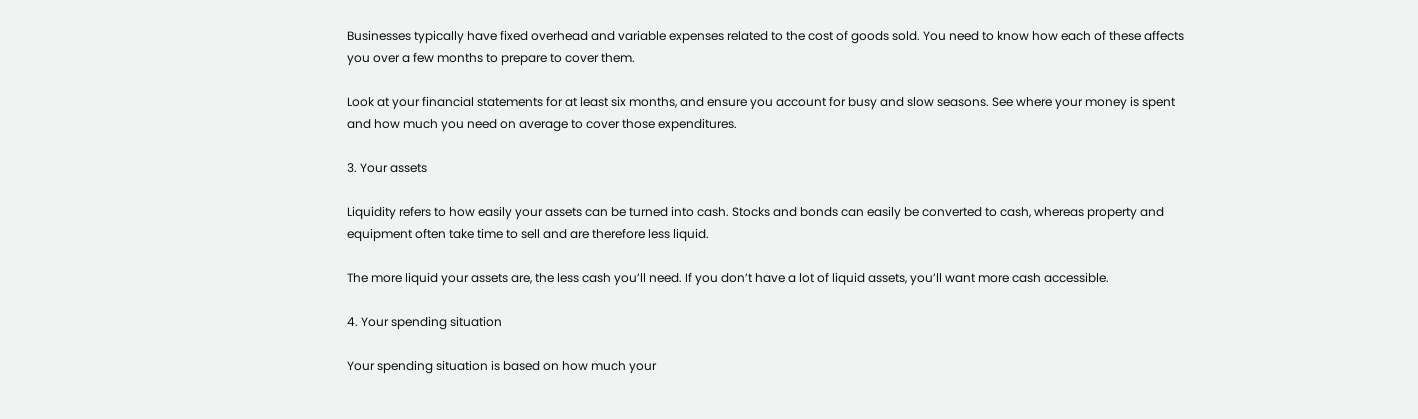Businesses typically have fixed overhead and variable expenses related to the cost of goods sold. You need to know how each of these affects you over a few months to prepare to cover them.

Look at your financial statements for at least six months, and ensure you account for busy and slow seasons. See where your money is spent and how much you need on average to cover those expenditures.

3. Your assets

Liquidity refers to how easily your assets can be turned into cash. Stocks and bonds can easily be converted to cash, whereas property and equipment often take time to sell and are therefore less liquid.

The more liquid your assets are, the less cash you’ll need. If you don’t have a lot of liquid assets, you’ll want more cash accessible.

4. Your spending situation

Your spending situation is based on how much your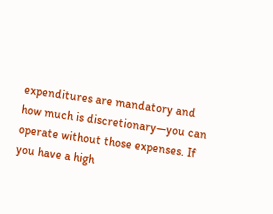expenditures are mandatory and how much is discretionary—you can operate without those expenses. If you have a high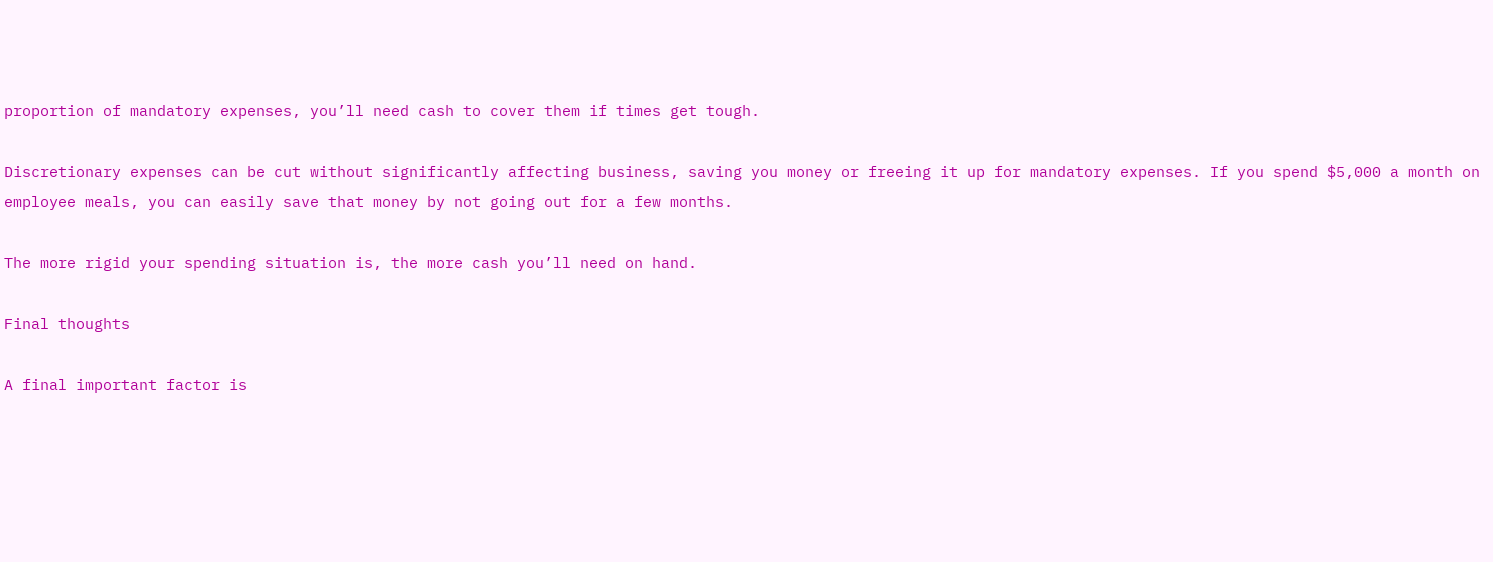proportion of mandatory expenses, you’ll need cash to cover them if times get tough.

Discretionary expenses can be cut without significantly affecting business, saving you money or freeing it up for mandatory expenses. If you spend $5,000 a month on employee meals, you can easily save that money by not going out for a few months.

The more rigid your spending situation is, the more cash you’ll need on hand.

Final thoughts

A final important factor is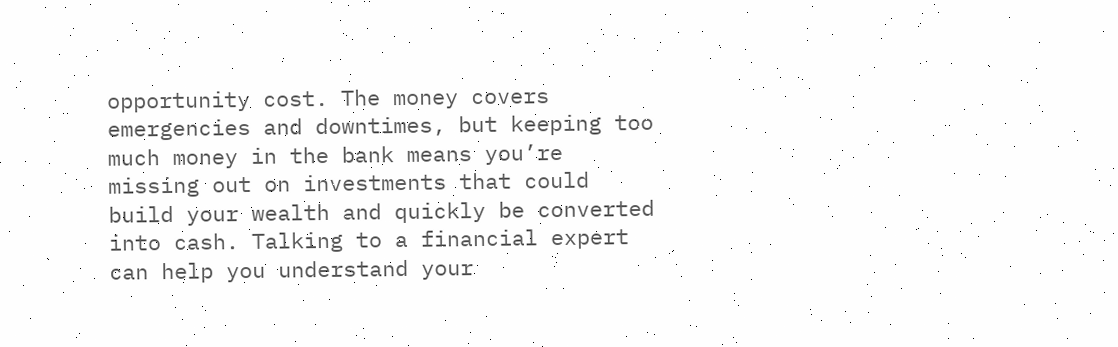opportunity cost. The money covers emergencies and downtimes, but keeping too much money in the bank means you’re missing out on investments that could build your wealth and quickly be converted into cash. Talking to a financial expert can help you understand your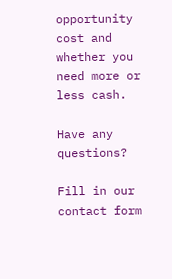opportunity cost and whether you need more or less cash.

Have any questions?

Fill in our contact form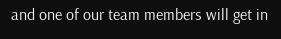and one of our team members will get in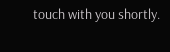touch with you shortly.